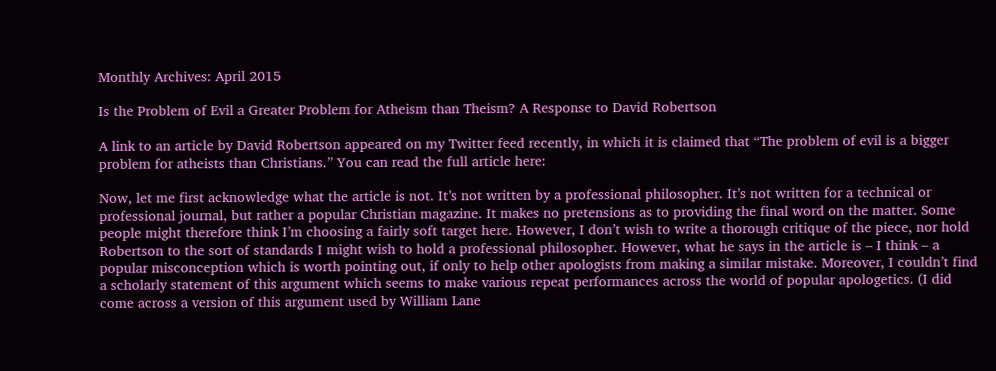Monthly Archives: April 2015

Is the Problem of Evil a Greater Problem for Atheism than Theism? A Response to David Robertson

A link to an article by David Robertson appeared on my Twitter feed recently, in which it is claimed that “The problem of evil is a bigger problem for atheists than Christians.” You can read the full article here:

Now, let me first acknowledge what the article is not. It’s not written by a professional philosopher. It’s not written for a technical or professional journal, but rather a popular Christian magazine. It makes no pretensions as to providing the final word on the matter. Some people might therefore think I’m choosing a fairly soft target here. However, I don’t wish to write a thorough critique of the piece, nor hold Robertson to the sort of standards I might wish to hold a professional philosopher. However, what he says in the article is – I think – a popular misconception which is worth pointing out, if only to help other apologists from making a similar mistake. Moreover, I couldn’t find a scholarly statement of this argument which seems to make various repeat performances across the world of popular apologetics. (I did come across a version of this argument used by William Lane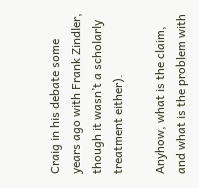Craig in his debate some years ago with Frank Zindler, though it wasn’t a scholarly treatment either).

Anyhow, what is the claim, and what is the problem with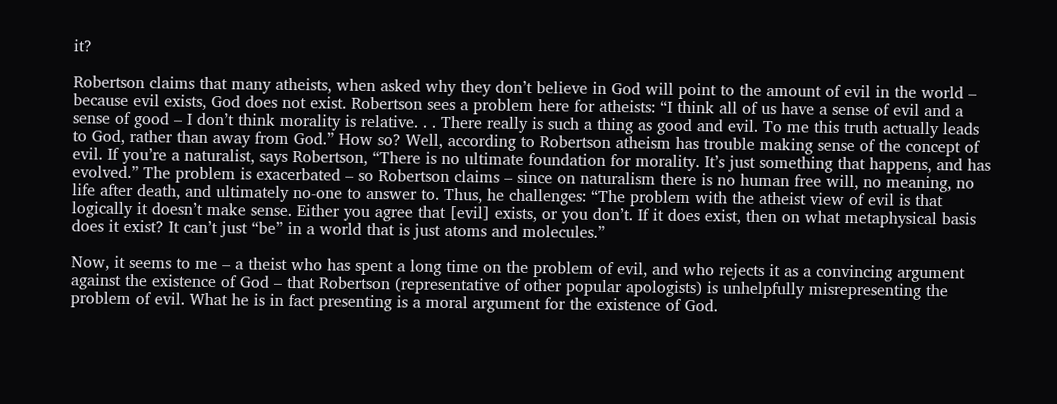it?

Robertson claims that many atheists, when asked why they don’t believe in God will point to the amount of evil in the world – because evil exists, God does not exist. Robertson sees a problem here for atheists: “I think all of us have a sense of evil and a sense of good – I don’t think morality is relative. . . There really is such a thing as good and evil. To me this truth actually leads to God, rather than away from God.” How so? Well, according to Robertson atheism has trouble making sense of the concept of evil. If you’re a naturalist, says Robertson, “There is no ultimate foundation for morality. It’s just something that happens, and has evolved.” The problem is exacerbated – so Robertson claims – since on naturalism there is no human free will, no meaning, no life after death, and ultimately no-one to answer to. Thus, he challenges: “The problem with the atheist view of evil is that logically it doesn’t make sense. Either you agree that [evil] exists, or you don’t. If it does exist, then on what metaphysical basis does it exist? It can’t just “be” in a world that is just atoms and molecules.”

Now, it seems to me – a theist who has spent a long time on the problem of evil, and who rejects it as a convincing argument against the existence of God – that Robertson (representative of other popular apologists) is unhelpfully misrepresenting the problem of evil. What he is in fact presenting is a moral argument for the existence of God.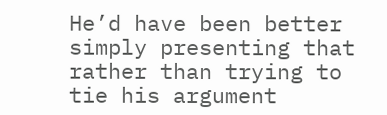He’d have been better simply presenting that rather than trying to tie his argument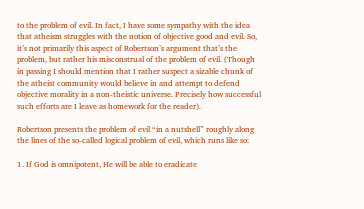to the problem of evil. In fact, I have some sympathy with the idea that atheism struggles with the notion of objective good and evil. So, it’s not primarily this aspect of Robertson’s argument that’s the problem, but rather his misconstrual of the problem of evil. (Though in passing I should mention that I rather suspect a sizable chunk of the atheist community would believe in and attempt to defend objective morality in a non-theistic universe. Precisely how successful such efforts are I leave as homework for the reader).

Robertson presents the problem of evil “in a nutshell” roughly along the lines of the so-called logical problem of evil, which runs like so:

1. If God is omnipotent, He will be able to eradicate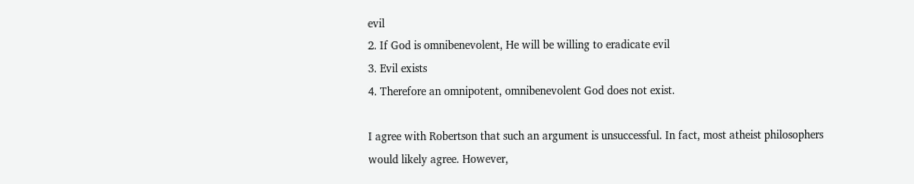evil
2. If God is omnibenevolent, He will be willing to eradicate evil
3. Evil exists
4. Therefore an omnipotent, omnibenevolent God does not exist.

I agree with Robertson that such an argument is unsuccessful. In fact, most atheist philosophers would likely agree. However,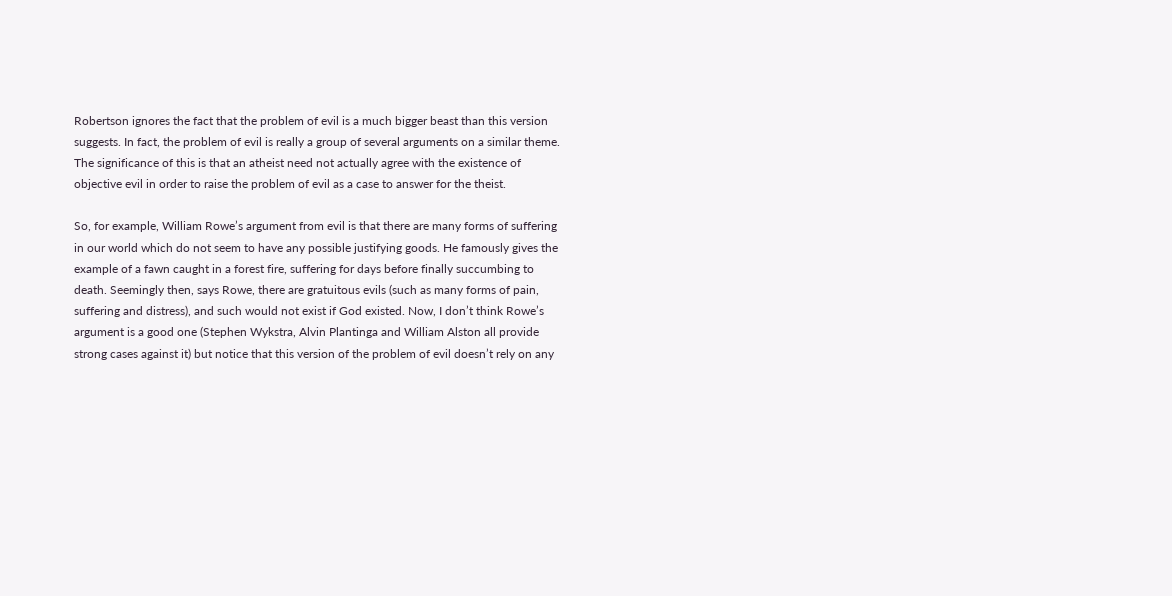Robertson ignores the fact that the problem of evil is a much bigger beast than this version suggests. In fact, the problem of evil is really a group of several arguments on a similar theme. The significance of this is that an atheist need not actually agree with the existence of objective evil in order to raise the problem of evil as a case to answer for the theist.

So, for example, William Rowe’s argument from evil is that there are many forms of suffering in our world which do not seem to have any possible justifying goods. He famously gives the example of a fawn caught in a forest fire, suffering for days before finally succumbing to death. Seemingly then, says Rowe, there are gratuitous evils (such as many forms of pain, suffering and distress), and such would not exist if God existed. Now, I don’t think Rowe’s argument is a good one (Stephen Wykstra, Alvin Plantinga and William Alston all provide strong cases against it) but notice that this version of the problem of evil doesn’t rely on any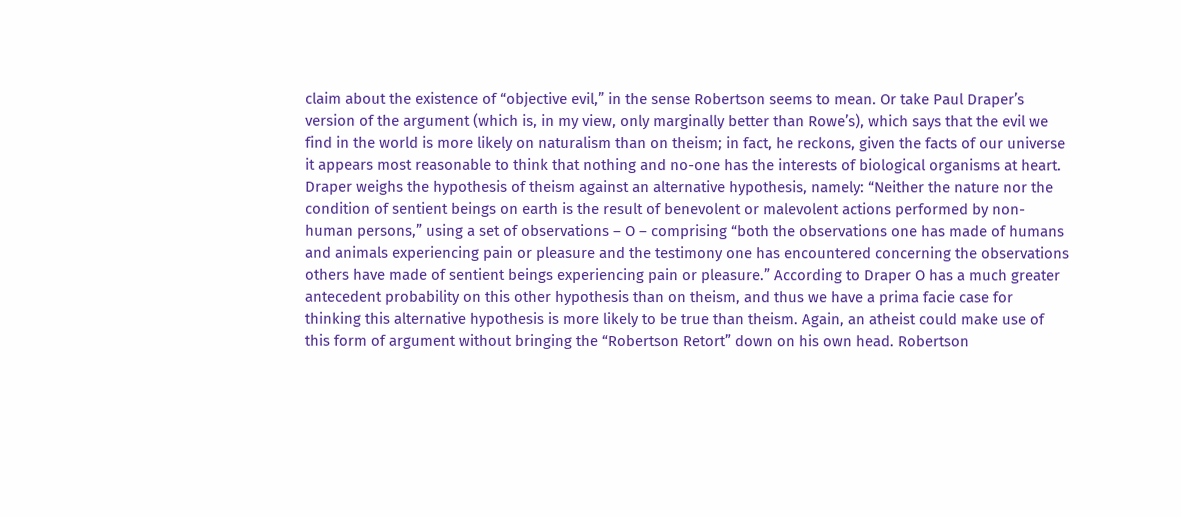claim about the existence of “objective evil,” in the sense Robertson seems to mean. Or take Paul Draper’s version of the argument (which is, in my view, only marginally better than Rowe’s), which says that the evil we find in the world is more likely on naturalism than on theism; in fact, he reckons, given the facts of our universe it appears most reasonable to think that nothing and no-one has the interests of biological organisms at heart. Draper weighs the hypothesis of theism against an alternative hypothesis, namely: “Neither the nature nor the condition of sentient beings on earth is the result of benevolent or malevolent actions performed by non-human persons,” using a set of observations – O – comprising “both the observations one has made of humans and animals experiencing pain or pleasure and the testimony one has encountered concerning the observations others have made of sentient beings experiencing pain or pleasure.” According to Draper O has a much greater antecedent probability on this other hypothesis than on theism, and thus we have a prima facie case for thinking this alternative hypothesis is more likely to be true than theism. Again, an atheist could make use of this form of argument without bringing the “Robertson Retort” down on his own head. Robertson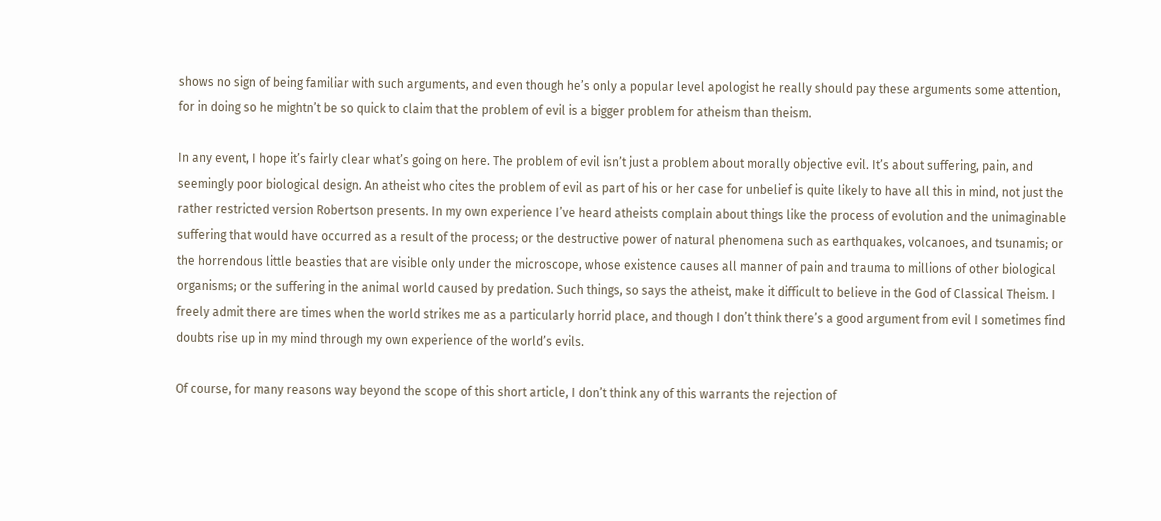shows no sign of being familiar with such arguments, and even though he’s only a popular level apologist he really should pay these arguments some attention, for in doing so he mightn’t be so quick to claim that the problem of evil is a bigger problem for atheism than theism.

In any event, I hope it’s fairly clear what’s going on here. The problem of evil isn’t just a problem about morally objective evil. It’s about suffering, pain, and seemingly poor biological design. An atheist who cites the problem of evil as part of his or her case for unbelief is quite likely to have all this in mind, not just the rather restricted version Robertson presents. In my own experience I’ve heard atheists complain about things like the process of evolution and the unimaginable suffering that would have occurred as a result of the process; or the destructive power of natural phenomena such as earthquakes, volcanoes, and tsunamis; or the horrendous little beasties that are visible only under the microscope, whose existence causes all manner of pain and trauma to millions of other biological organisms; or the suffering in the animal world caused by predation. Such things, so says the atheist, make it difficult to believe in the God of Classical Theism. I freely admit there are times when the world strikes me as a particularly horrid place, and though I don’t think there’s a good argument from evil I sometimes find doubts rise up in my mind through my own experience of the world’s evils.

Of course, for many reasons way beyond the scope of this short article, I don’t think any of this warrants the rejection of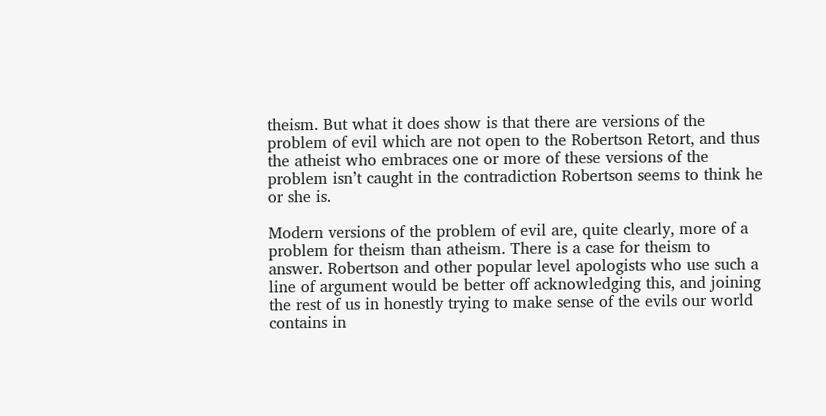theism. But what it does show is that there are versions of the problem of evil which are not open to the Robertson Retort, and thus the atheist who embraces one or more of these versions of the problem isn’t caught in the contradiction Robertson seems to think he or she is.

Modern versions of the problem of evil are, quite clearly, more of a problem for theism than atheism. There is a case for theism to answer. Robertson and other popular level apologists who use such a line of argument would be better off acknowledging this, and joining the rest of us in honestly trying to make sense of the evils our world contains in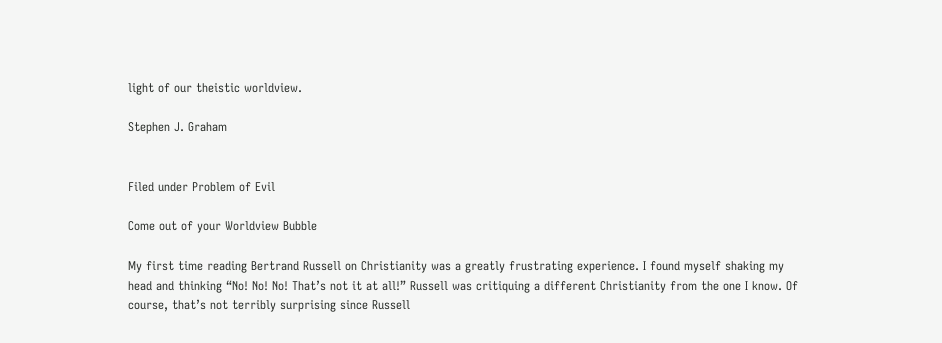light of our theistic worldview.

Stephen J. Graham


Filed under Problem of Evil

Come out of your Worldview Bubble

My first time reading Bertrand Russell on Christianity was a greatly frustrating experience. I found myself shaking my head and thinking “No! No! No! That’s not it at all!” Russell was critiquing a different Christianity from the one I know. Of course, that’s not terribly surprising since Russell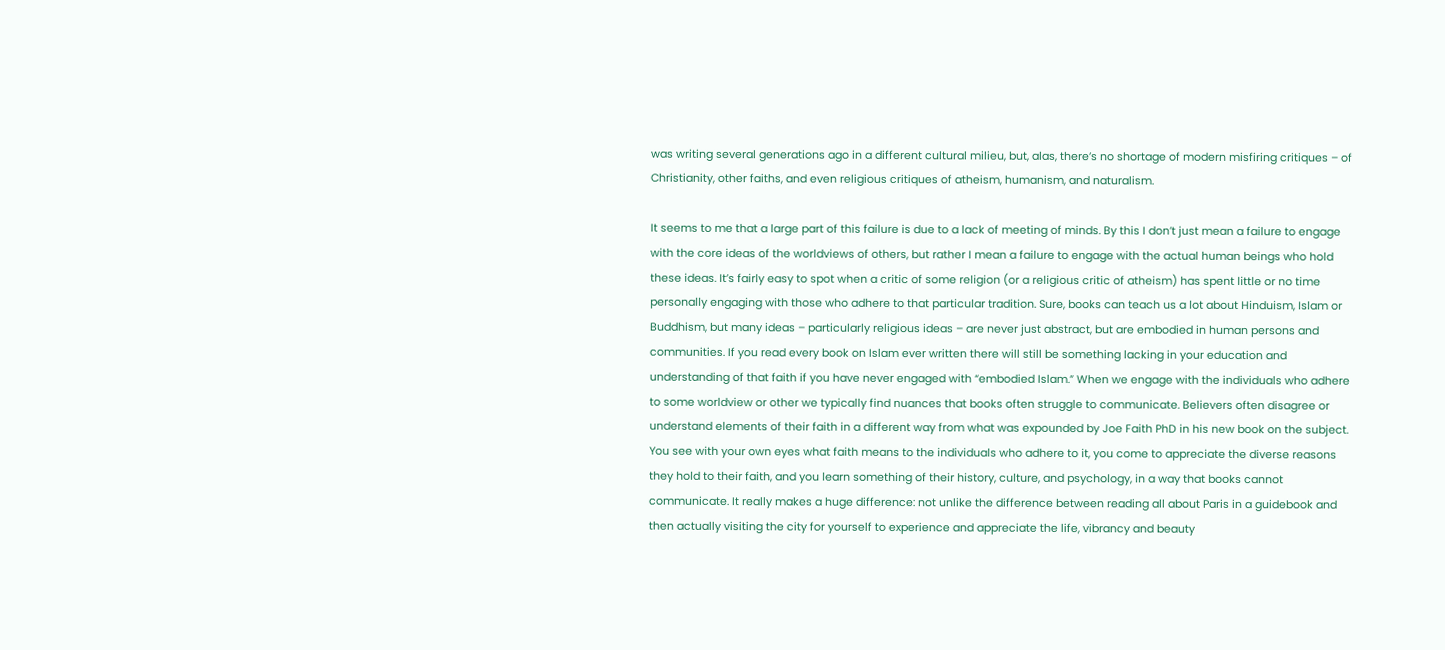was writing several generations ago in a different cultural milieu, but, alas, there’s no shortage of modern misfiring critiques – of Christianity, other faiths, and even religious critiques of atheism, humanism, and naturalism.

It seems to me that a large part of this failure is due to a lack of meeting of minds. By this I don’t just mean a failure to engage with the core ideas of the worldviews of others, but rather I mean a failure to engage with the actual human beings who hold these ideas. It’s fairly easy to spot when a critic of some religion (or a religious critic of atheism) has spent little or no time personally engaging with those who adhere to that particular tradition. Sure, books can teach us a lot about Hinduism, Islam or Buddhism, but many ideas – particularly religious ideas – are never just abstract, but are embodied in human persons and communities. If you read every book on Islam ever written there will still be something lacking in your education and understanding of that faith if you have never engaged with “embodied Islam.” When we engage with the individuals who adhere to some worldview or other we typically find nuances that books often struggle to communicate. Believers often disagree or understand elements of their faith in a different way from what was expounded by Joe Faith PhD in his new book on the subject. You see with your own eyes what faith means to the individuals who adhere to it, you come to appreciate the diverse reasons they hold to their faith, and you learn something of their history, culture, and psychology, in a way that books cannot communicate. It really makes a huge difference: not unlike the difference between reading all about Paris in a guidebook and then actually visiting the city for yourself to experience and appreciate the life, vibrancy and beauty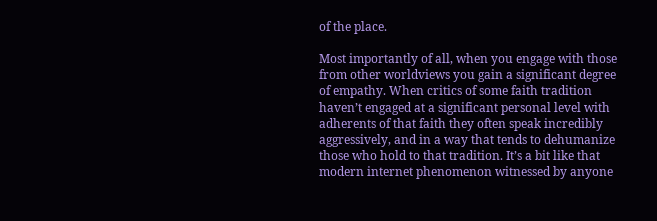of the place.

Most importantly of all, when you engage with those from other worldviews you gain a significant degree of empathy. When critics of some faith tradition haven’t engaged at a significant personal level with adherents of that faith they often speak incredibly aggressively, and in a way that tends to dehumanize those who hold to that tradition. It’s a bit like that modern internet phenomenon witnessed by anyone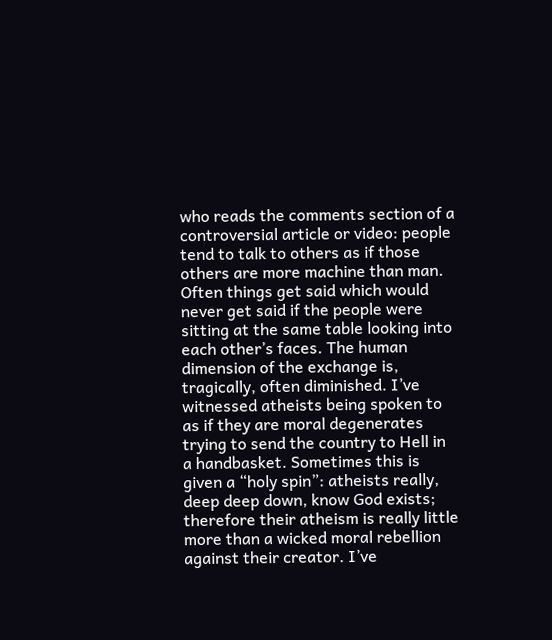who reads the comments section of a controversial article or video: people tend to talk to others as if those others are more machine than man. Often things get said which would never get said if the people were sitting at the same table looking into each other’s faces. The human dimension of the exchange is, tragically, often diminished. I’ve witnessed atheists being spoken to as if they are moral degenerates trying to send the country to Hell in a handbasket. Sometimes this is given a “holy spin”: atheists really, deep deep down, know God exists; therefore their atheism is really little more than a wicked moral rebellion against their creator. I’ve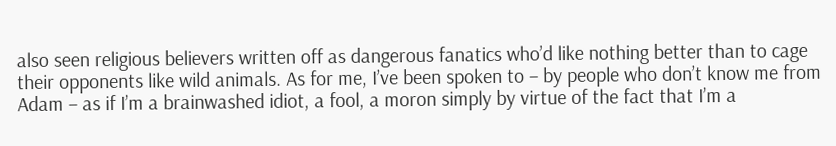also seen religious believers written off as dangerous fanatics who’d like nothing better than to cage their opponents like wild animals. As for me, I’ve been spoken to – by people who don’t know me from Adam – as if I’m a brainwashed idiot, a fool, a moron simply by virtue of the fact that I’m a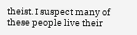theist. I suspect many of these people live their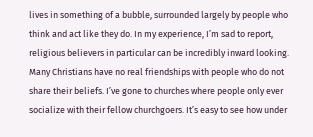lives in something of a bubble, surrounded largely by people who think and act like they do. In my experience, I’m sad to report, religious believers in particular can be incredibly inward looking. Many Christians have no real friendships with people who do not share their beliefs. I’ve gone to churches where people only ever socialize with their fellow churchgoers. It’s easy to see how under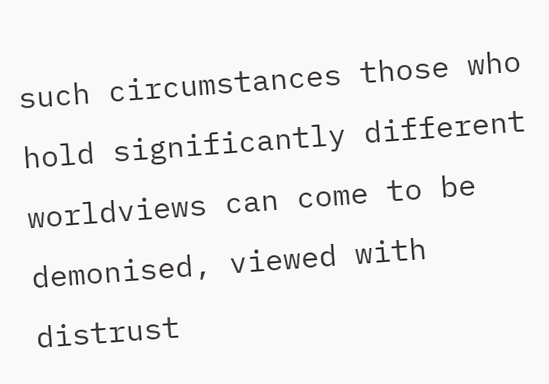such circumstances those who hold significantly different worldviews can come to be demonised, viewed with distrust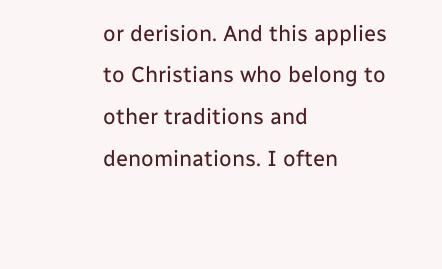or derision. And this applies to Christians who belong to other traditions and denominations. I often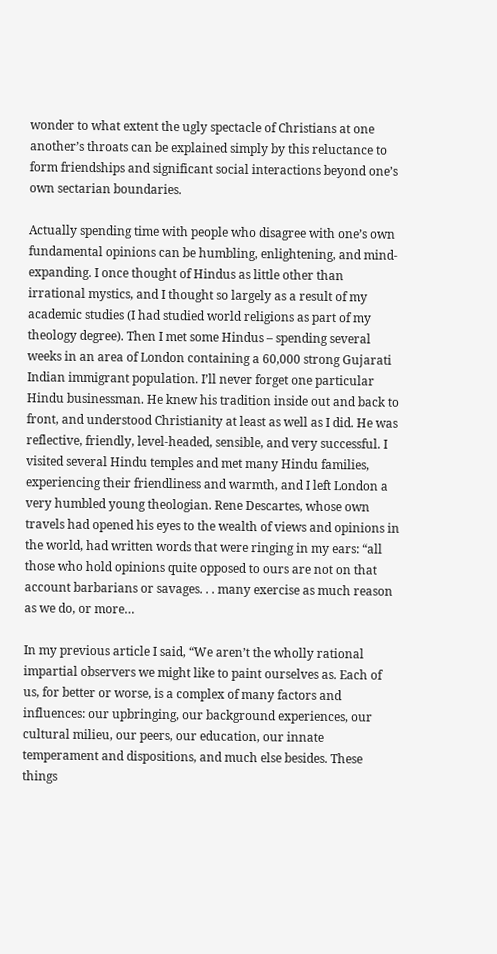wonder to what extent the ugly spectacle of Christians at one another’s throats can be explained simply by this reluctance to form friendships and significant social interactions beyond one’s own sectarian boundaries.

Actually spending time with people who disagree with one’s own fundamental opinions can be humbling, enlightening, and mind-expanding. I once thought of Hindus as little other than irrational mystics, and I thought so largely as a result of my academic studies (I had studied world religions as part of my theology degree). Then I met some Hindus – spending several weeks in an area of London containing a 60,000 strong Gujarati Indian immigrant population. I’ll never forget one particular Hindu businessman. He knew his tradition inside out and back to front, and understood Christianity at least as well as I did. He was reflective, friendly, level-headed, sensible, and very successful. I visited several Hindu temples and met many Hindu families, experiencing their friendliness and warmth, and I left London a very humbled young theologian. Rene Descartes, whose own travels had opened his eyes to the wealth of views and opinions in the world, had written words that were ringing in my ears: “all those who hold opinions quite opposed to ours are not on that account barbarians or savages. . . many exercise as much reason as we do, or more…

In my previous article I said, “We aren’t the wholly rational impartial observers we might like to paint ourselves as. Each of us, for better or worse, is a complex of many factors and influences: our upbringing, our background experiences, our cultural milieu, our peers, our education, our innate temperament and dispositions, and much else besides. These things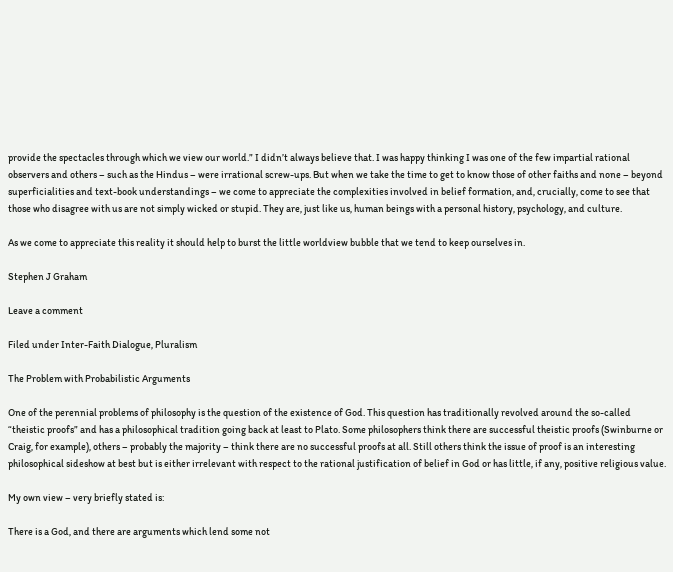provide the spectacles through which we view our world.” I didn’t always believe that. I was happy thinking I was one of the few impartial rational observers and others – such as the Hindus – were irrational screw-ups. But when we take the time to get to know those of other faiths and none – beyond superficialities and text-book understandings – we come to appreciate the complexities involved in belief formation, and, crucially, come to see that those who disagree with us are not simply wicked or stupid. They are, just like us, human beings with a personal history, psychology, and culture.

As we come to appreciate this reality it should help to burst the little worldview bubble that we tend to keep ourselves in.

Stephen J Graham

Leave a comment

Filed under Inter-Faith Dialogue, Pluralism

The Problem with Probabilistic Arguments

One of the perennial problems of philosophy is the question of the existence of God. This question has traditionally revolved around the so-called “theistic proofs” and has a philosophical tradition going back at least to Plato. Some philosophers think there are successful theistic proofs (Swinburne or Craig, for example), others – probably the majority – think there are no successful proofs at all. Still others think the issue of proof is an interesting philosophical sideshow at best but is either irrelevant with respect to the rational justification of belief in God or has little, if any, positive religious value.

My own view – very briefly stated is:

There is a God, and there are arguments which lend some not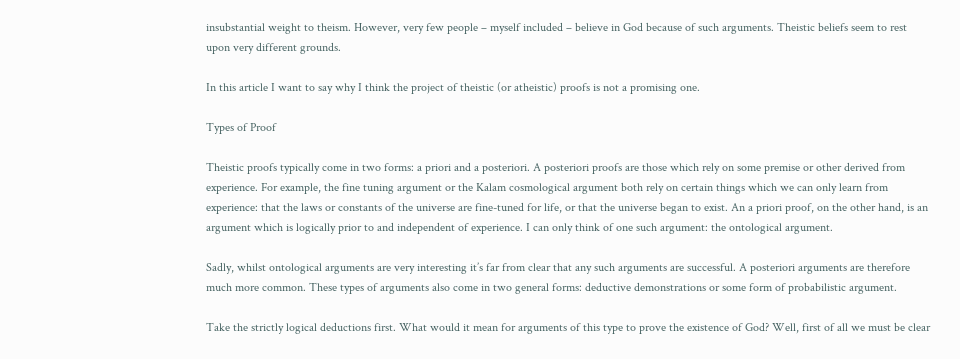insubstantial weight to theism. However, very few people – myself included – believe in God because of such arguments. Theistic beliefs seem to rest upon very different grounds.

In this article I want to say why I think the project of theistic (or atheistic) proofs is not a promising one.

Types of Proof

Theistic proofs typically come in two forms: a priori and a posteriori. A posteriori proofs are those which rely on some premise or other derived from experience. For example, the fine tuning argument or the Kalam cosmological argument both rely on certain things which we can only learn from experience: that the laws or constants of the universe are fine-tuned for life, or that the universe began to exist. An a priori proof, on the other hand, is an argument which is logically prior to and independent of experience. I can only think of one such argument: the ontological argument.

Sadly, whilst ontological arguments are very interesting it’s far from clear that any such arguments are successful. A posteriori arguments are therefore much more common. These types of arguments also come in two general forms: deductive demonstrations or some form of probabilistic argument.

Take the strictly logical deductions first. What would it mean for arguments of this type to prove the existence of God? Well, first of all we must be clear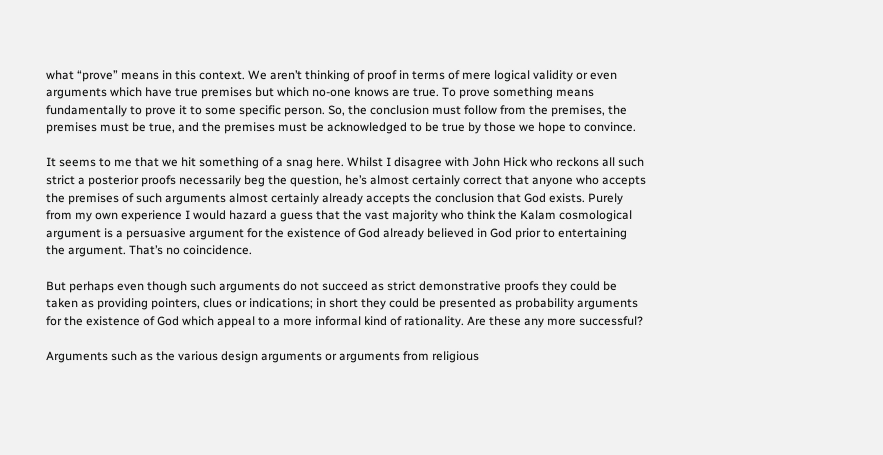what “prove” means in this context. We aren’t thinking of proof in terms of mere logical validity or even arguments which have true premises but which no-one knows are true. To prove something means fundamentally to prove it to some specific person. So, the conclusion must follow from the premises, the premises must be true, and the premises must be acknowledged to be true by those we hope to convince.

It seems to me that we hit something of a snag here. Whilst I disagree with John Hick who reckons all such strict a posterior proofs necessarily beg the question, he’s almost certainly correct that anyone who accepts the premises of such arguments almost certainly already accepts the conclusion that God exists. Purely from my own experience I would hazard a guess that the vast majority who think the Kalam cosmological argument is a persuasive argument for the existence of God already believed in God prior to entertaining the argument. That’s no coincidence.

But perhaps even though such arguments do not succeed as strict demonstrative proofs they could be taken as providing pointers, clues or indications; in short they could be presented as probability arguments for the existence of God which appeal to a more informal kind of rationality. Are these any more successful?

Arguments such as the various design arguments or arguments from religious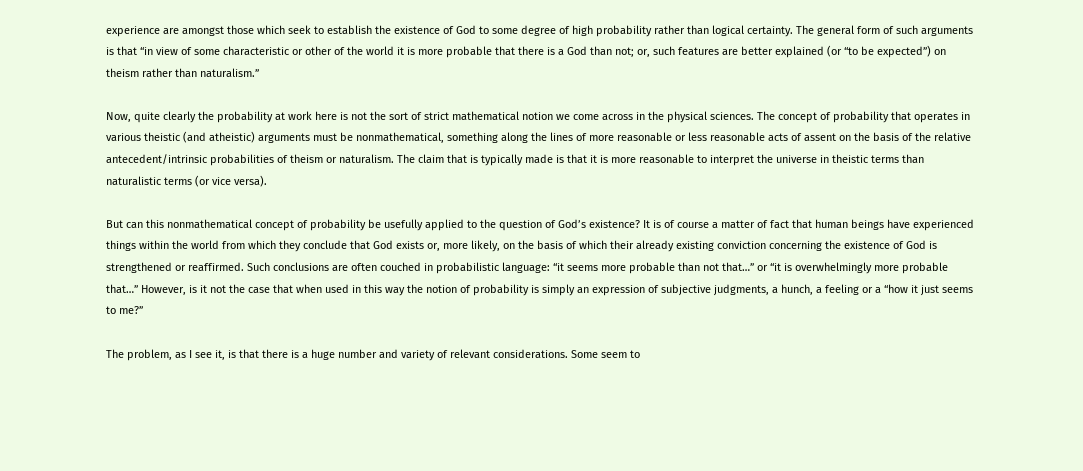experience are amongst those which seek to establish the existence of God to some degree of high probability rather than logical certainty. The general form of such arguments is that “in view of some characteristic or other of the world it is more probable that there is a God than not; or, such features are better explained (or “to be expected”) on theism rather than naturalism.”

Now, quite clearly the probability at work here is not the sort of strict mathematical notion we come across in the physical sciences. The concept of probability that operates in various theistic (and atheistic) arguments must be nonmathematical, something along the lines of more reasonable or less reasonable acts of assent on the basis of the relative antecedent/intrinsic probabilities of theism or naturalism. The claim that is typically made is that it is more reasonable to interpret the universe in theistic terms than naturalistic terms (or vice versa).

But can this nonmathematical concept of probability be usefully applied to the question of God’s existence? It is of course a matter of fact that human beings have experienced things within the world from which they conclude that God exists or, more likely, on the basis of which their already existing conviction concerning the existence of God is strengthened or reaffirmed. Such conclusions are often couched in probabilistic language: “it seems more probable than not that…” or “it is overwhelmingly more probable that…” However, is it not the case that when used in this way the notion of probability is simply an expression of subjective judgments, a hunch, a feeling or a “how it just seems to me?”

The problem, as I see it, is that there is a huge number and variety of relevant considerations. Some seem to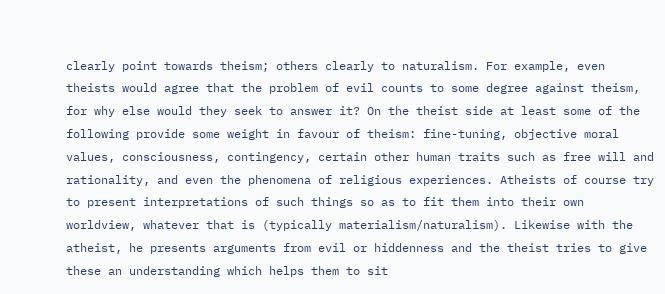clearly point towards theism; others clearly to naturalism. For example, even theists would agree that the problem of evil counts to some degree against theism, for why else would they seek to answer it? On the theist side at least some of the following provide some weight in favour of theism: fine-tuning, objective moral values, consciousness, contingency, certain other human traits such as free will and rationality, and even the phenomena of religious experiences. Atheists of course try to present interpretations of such things so as to fit them into their own worldview, whatever that is (typically materialism/naturalism). Likewise with the atheist, he presents arguments from evil or hiddenness and the theist tries to give these an understanding which helps them to sit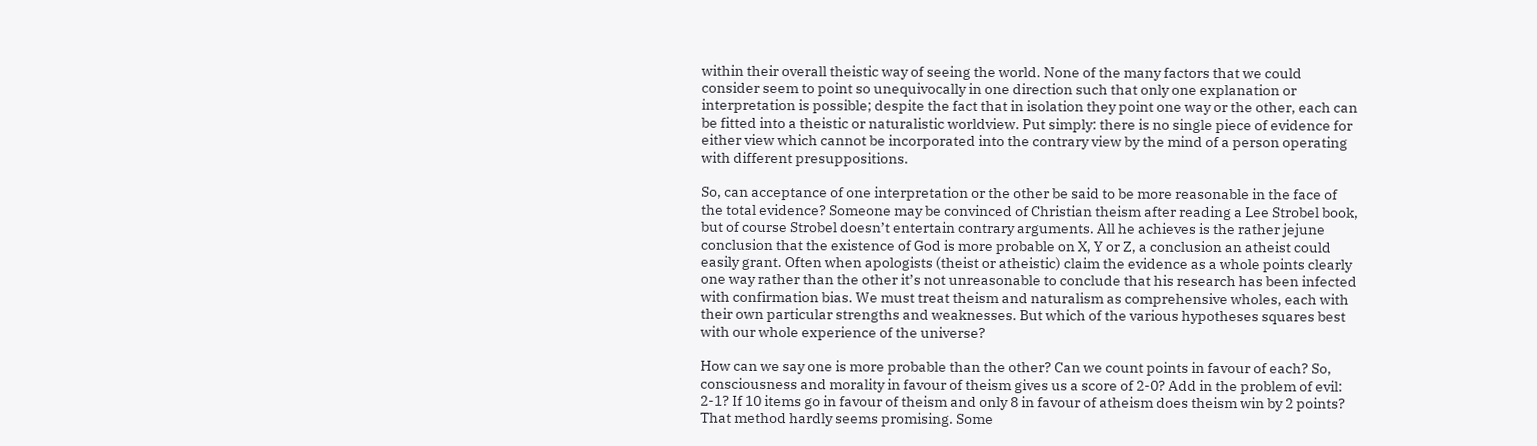within their overall theistic way of seeing the world. None of the many factors that we could consider seem to point so unequivocally in one direction such that only one explanation or interpretation is possible; despite the fact that in isolation they point one way or the other, each can be fitted into a theistic or naturalistic worldview. Put simply: there is no single piece of evidence for either view which cannot be incorporated into the contrary view by the mind of a person operating with different presuppositions.

So, can acceptance of one interpretation or the other be said to be more reasonable in the face of the total evidence? Someone may be convinced of Christian theism after reading a Lee Strobel book, but of course Strobel doesn’t entertain contrary arguments. All he achieves is the rather jejune conclusion that the existence of God is more probable on X, Y or Z, a conclusion an atheist could easily grant. Often when apologists (theist or atheistic) claim the evidence as a whole points clearly one way rather than the other it’s not unreasonable to conclude that his research has been infected with confirmation bias. We must treat theism and naturalism as comprehensive wholes, each with their own particular strengths and weaknesses. But which of the various hypotheses squares best with our whole experience of the universe?

How can we say one is more probable than the other? Can we count points in favour of each? So, consciousness and morality in favour of theism gives us a score of 2-0? Add in the problem of evil: 2-1? If 10 items go in favour of theism and only 8 in favour of atheism does theism win by 2 points? That method hardly seems promising. Some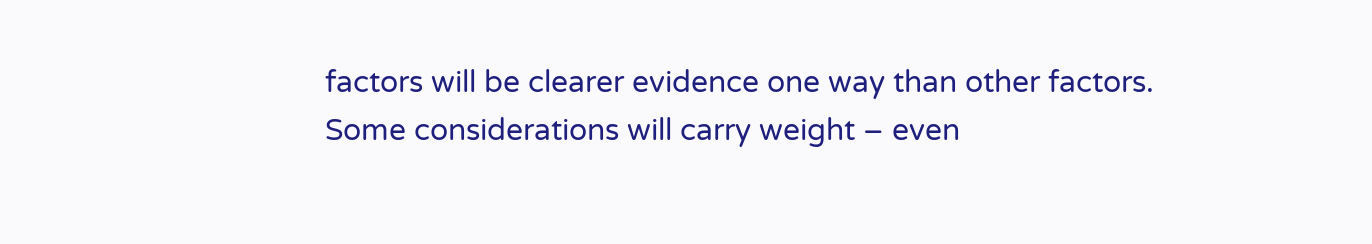factors will be clearer evidence one way than other factors. Some considerations will carry weight – even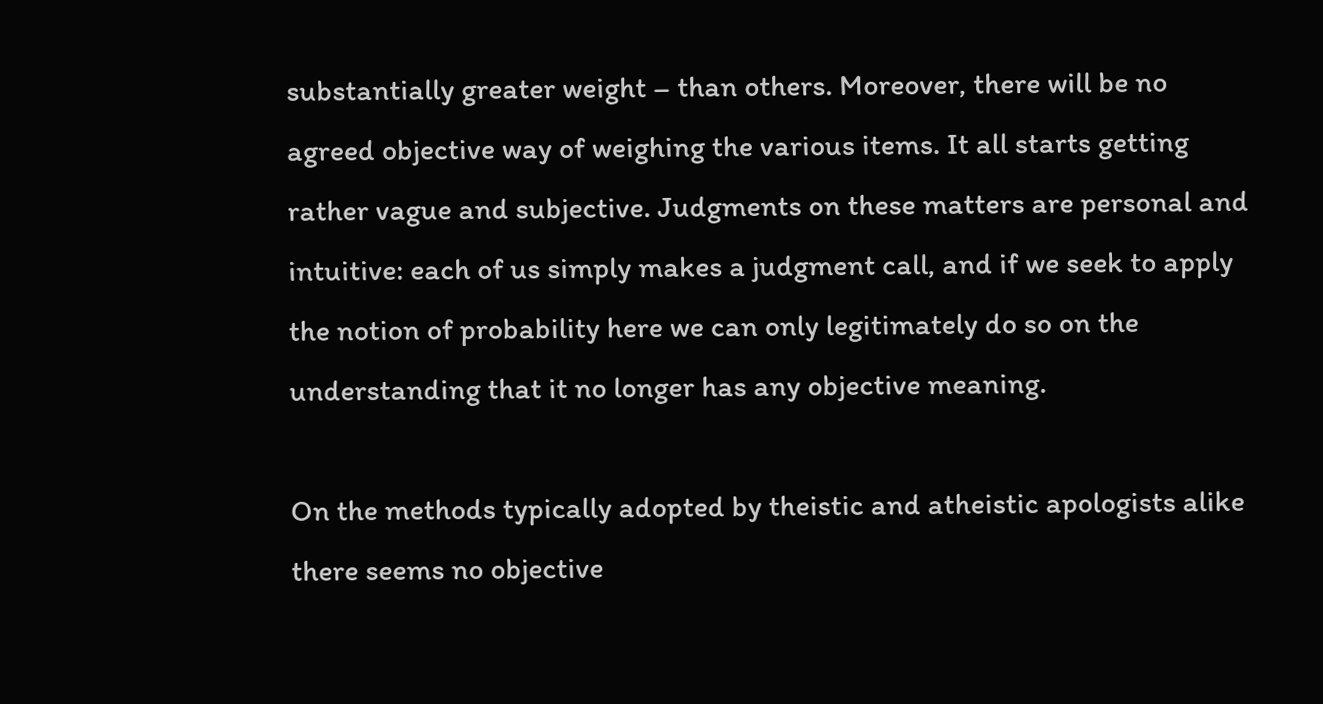substantially greater weight – than others. Moreover, there will be no agreed objective way of weighing the various items. It all starts getting rather vague and subjective. Judgments on these matters are personal and intuitive: each of us simply makes a judgment call, and if we seek to apply the notion of probability here we can only legitimately do so on the understanding that it no longer has any objective meaning.

On the methods typically adopted by theistic and atheistic apologists alike there seems no objective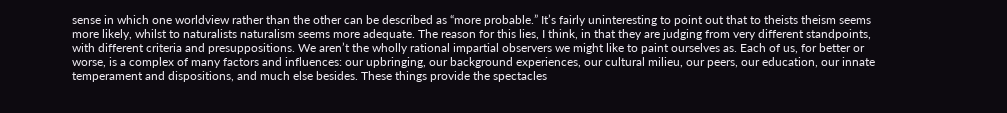sense in which one worldview rather than the other can be described as “more probable.” It’s fairly uninteresting to point out that to theists theism seems more likely, whilst to naturalists naturalism seems more adequate. The reason for this lies, I think, in that they are judging from very different standpoints, with different criteria and presuppositions. We aren’t the wholly rational impartial observers we might like to paint ourselves as. Each of us, for better or worse, is a complex of many factors and influences: our upbringing, our background experiences, our cultural milieu, our peers, our education, our innate temperament and dispositions, and much else besides. These things provide the spectacles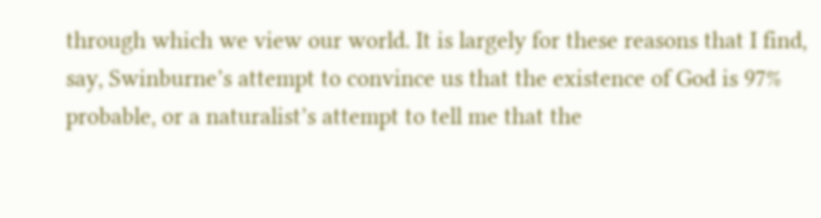through which we view our world. It is largely for these reasons that I find, say, Swinburne’s attempt to convince us that the existence of God is 97% probable, or a naturalist’s attempt to tell me that the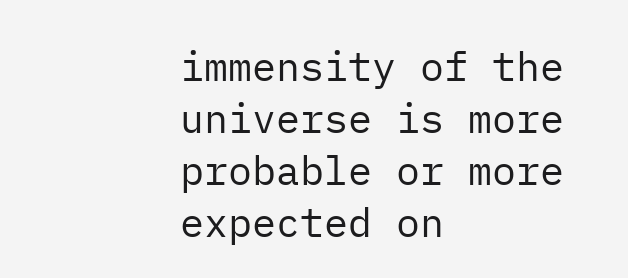immensity of the universe is more probable or more expected on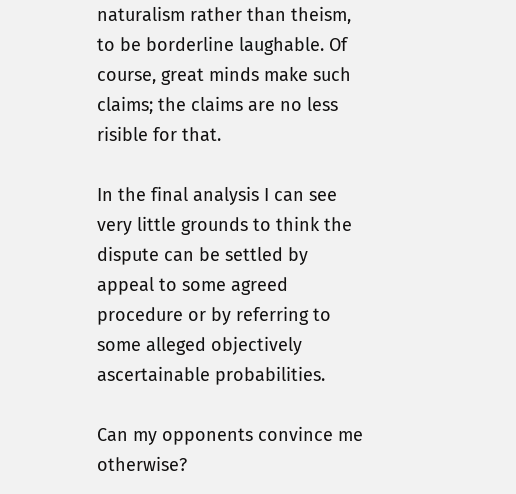naturalism rather than theism, to be borderline laughable. Of course, great minds make such claims; the claims are no less risible for that.

In the final analysis I can see very little grounds to think the dispute can be settled by appeal to some agreed procedure or by referring to some alleged objectively ascertainable probabilities.

Can my opponents convince me otherwise?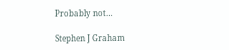Probably not…

Stephen J Graham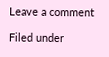Leave a comment

Filed under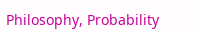Philosophy, Probability